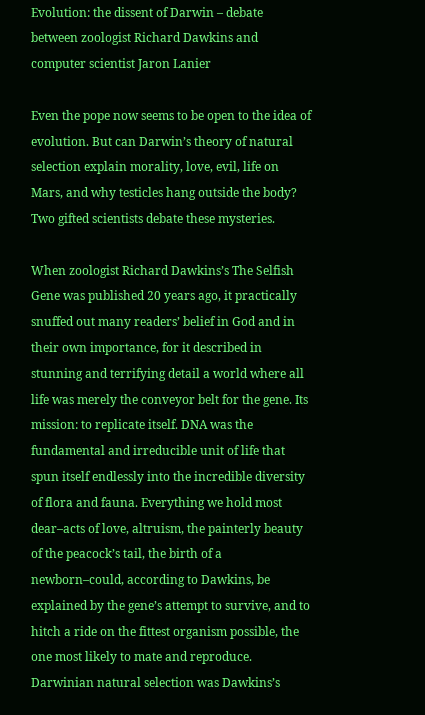Evolution: the dissent of Darwin – debate between zoologist Richard Dawkins and computer scientist Jaron Lanier

Even the pope now seems to be open to the idea of evolution. But can Darwin’s theory of natural selection explain morality, love, evil, life on Mars, and why testicles hang outside the body? Two gifted scientists debate these mysteries.

When zoologist Richard Dawkins’s The Selfish Gene was published 20 years ago, it practically snuffed out many readers’ belief in God and in their own importance, for it described in stunning and terrifying detail a world where all life was merely the conveyor belt for the gene. Its mission: to replicate itself. DNA was the fundamental and irreducible unit of life that spun itself endlessly into the incredible diversity of flora and fauna. Everything we hold most dear–acts of love, altruism, the painterly beauty of the peacock’s tail, the birth of a newborn–could, according to Dawkins, be explained by the gene’s attempt to survive, and to hitch a ride on the fittest organism possible, the one most likely to mate and reproduce. Darwinian natural selection was Dawkins’s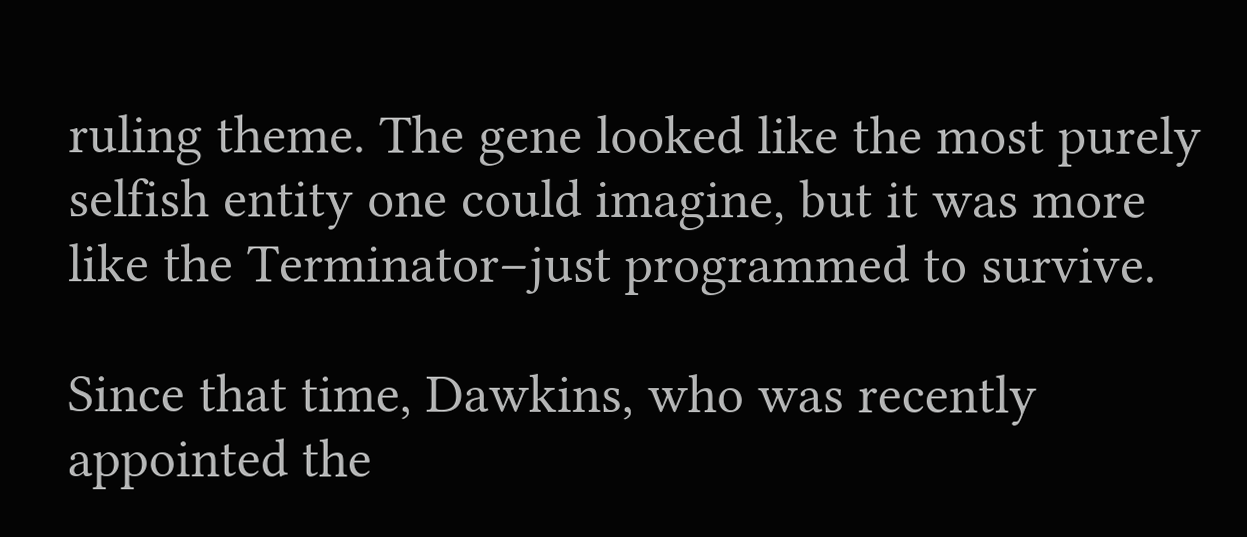ruling theme. The gene looked like the most purely selfish entity one could imagine, but it was more like the Terminator–just programmed to survive.

Since that time, Dawkins, who was recently appointed the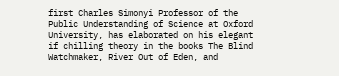first Charles Simonyi Professor of the Public Understanding of Science at Oxford University, has elaborated on his elegant if chilling theory in the books The Blind Watchmaker, River Out of Eden, and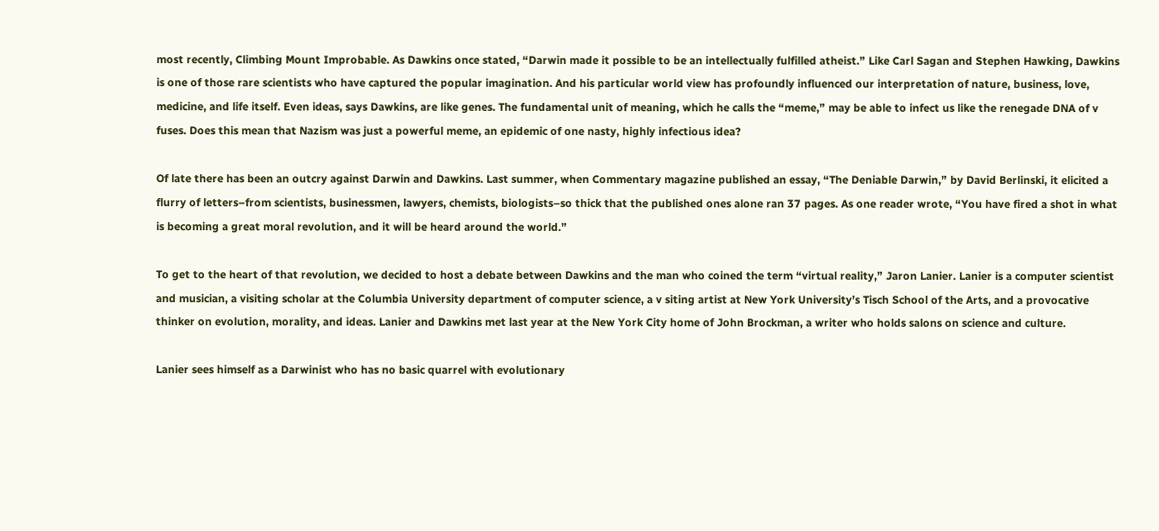most recently, Climbing Mount Improbable. As Dawkins once stated, “Darwin made it possible to be an intellectually fulfilled atheist.” Like Carl Sagan and Stephen Hawking, Dawkins is one of those rare scientists who have captured the popular imagination. And his particular world view has profoundly influenced our interpretation of nature, business, love, medicine, and life itself. Even ideas, says Dawkins, are like genes. The fundamental unit of meaning, which he calls the “meme,” may be able to infect us like the renegade DNA of v fuses. Does this mean that Nazism was just a powerful meme, an epidemic of one nasty, highly infectious idea?

Of late there has been an outcry against Darwin and Dawkins. Last summer, when Commentary magazine published an essay, “The Deniable Darwin,” by David Berlinski, it elicited a flurry of letters–from scientists, businessmen, lawyers, chemists, biologists–so thick that the published ones alone ran 37 pages. As one reader wrote, “You have fired a shot in what is becoming a great moral revolution, and it will be heard around the world.”

To get to the heart of that revolution, we decided to host a debate between Dawkins and the man who coined the term “virtual reality,” Jaron Lanier. Lanier is a computer scientist and musician, a visiting scholar at the Columbia University department of computer science, a v siting artist at New York University’s Tisch School of the Arts, and a provocative thinker on evolution, morality, and ideas. Lanier and Dawkins met last year at the New York City home of John Brockman, a writer who holds salons on science and culture.

Lanier sees himself as a Darwinist who has no basic quarrel with evolutionary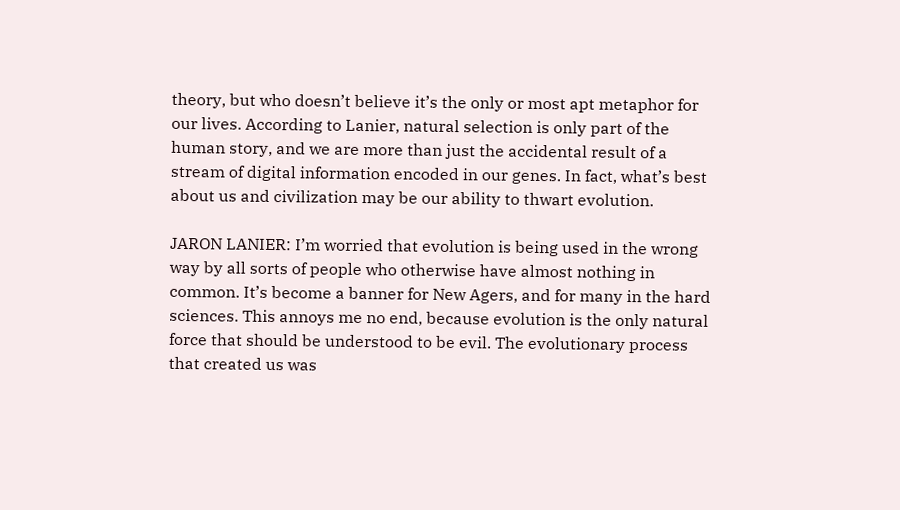theory, but who doesn’t believe it’s the only or most apt metaphor for our lives. According to Lanier, natural selection is only part of the human story, and we are more than just the accidental result of a stream of digital information encoded in our genes. In fact, what’s best about us and civilization may be our ability to thwart evolution.

JARON LANIER: I’m worried that evolution is being used in the wrong way by all sorts of people who otherwise have almost nothing in common. It’s become a banner for New Agers, and for many in the hard sciences. This annoys me no end, because evolution is the only natural force that should be understood to be evil. The evolutionary process that created us was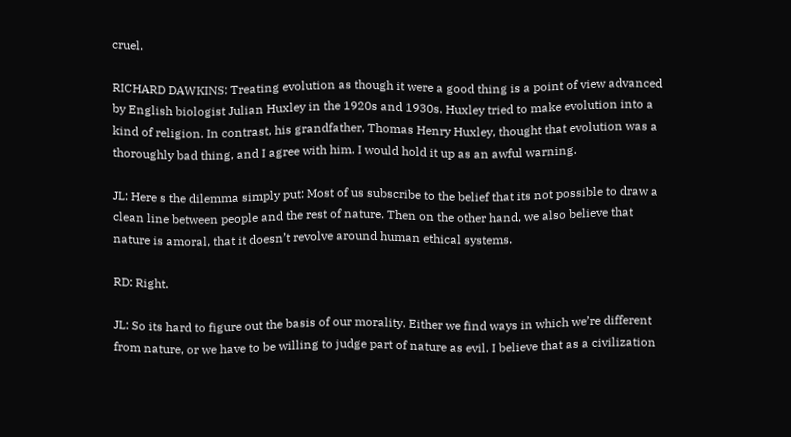cruel.

RICHARD DAWKINS: Treating evolution as though it were a good thing is a point of view advanced by English biologist Julian Huxley in the 1920s and 1930s. Huxley tried to make evolution into a kind of religion. In contrast, his grandfather, Thomas Henry Huxley, thought that evolution was a thoroughly bad thing, and I agree with him. I would hold it up as an awful warning.

JL: Here s the dilemma simply put: Most of us subscribe to the belief that its not possible to draw a clean line between people and the rest of nature. Then on the other hand, we also believe that nature is amoral, that it doesn’t revolve around human ethical systems.

RD: Right.

JL: So its hard to figure out the basis of our morality. Either we find ways in which we’re different from nature, or we have to be willing to judge part of nature as evil. I believe that as a civilization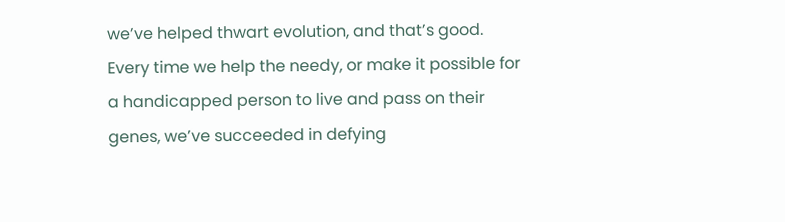we’ve helped thwart evolution, and that’s good. Every time we help the needy, or make it possible for a handicapped person to live and pass on their genes, we’ve succeeded in defying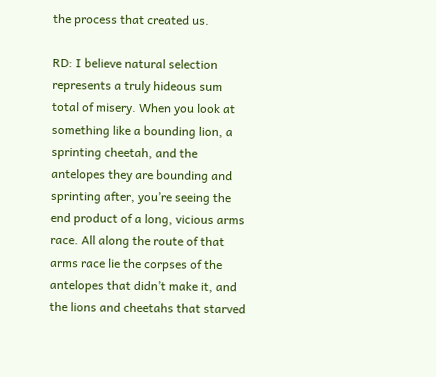the process that created us.

RD: I believe natural selection represents a truly hideous sum total of misery. When you look at something like a bounding lion, a sprinting cheetah, and the antelopes they are bounding and sprinting after, you’re seeing the end product of a long, vicious arms race. All along the route of that arms race lie the corpses of the antelopes that didn’t make it, and the lions and cheetahs that starved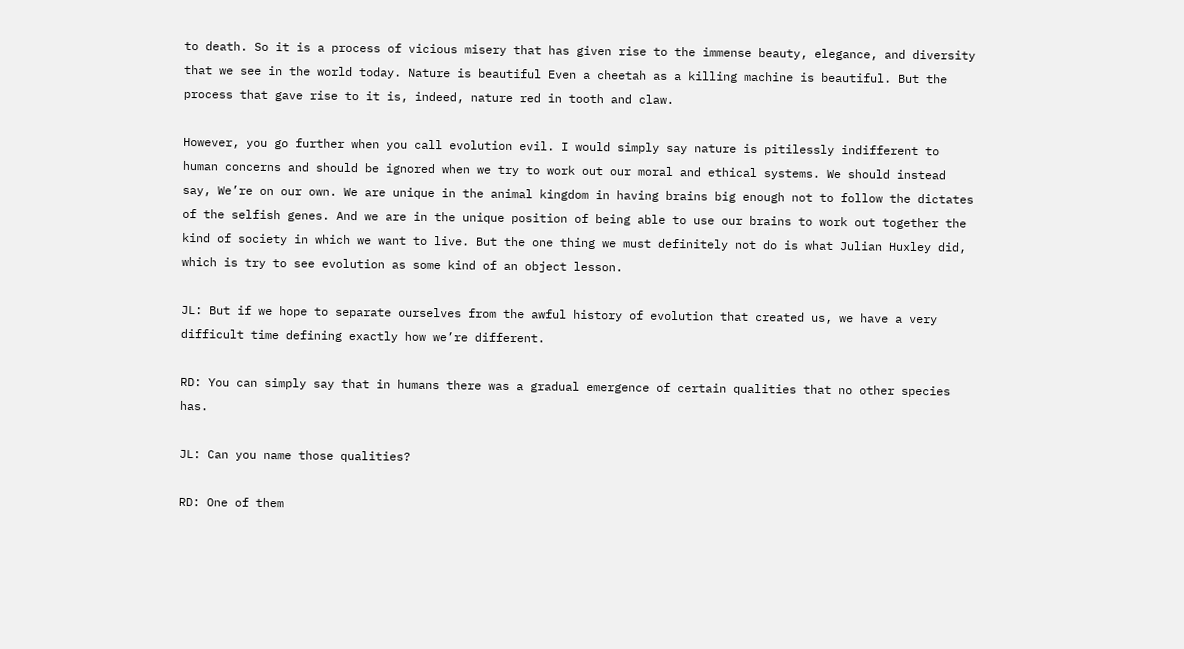to death. So it is a process of vicious misery that has given rise to the immense beauty, elegance, and diversity that we see in the world today. Nature is beautiful Even a cheetah as a killing machine is beautiful. But the process that gave rise to it is, indeed, nature red in tooth and claw.

However, you go further when you call evolution evil. I would simply say nature is pitilessly indifferent to human concerns and should be ignored when we try to work out our moral and ethical systems. We should instead say, We’re on our own. We are unique in the animal kingdom in having brains big enough not to follow the dictates of the selfish genes. And we are in the unique position of being able to use our brains to work out together the kind of society in which we want to live. But the one thing we must definitely not do is what Julian Huxley did, which is try to see evolution as some kind of an object lesson.

JL: But if we hope to separate ourselves from the awful history of evolution that created us, we have a very difficult time defining exactly how we’re different.

RD: You can simply say that in humans there was a gradual emergence of certain qualities that no other species has.

JL: Can you name those qualities?

RD: One of them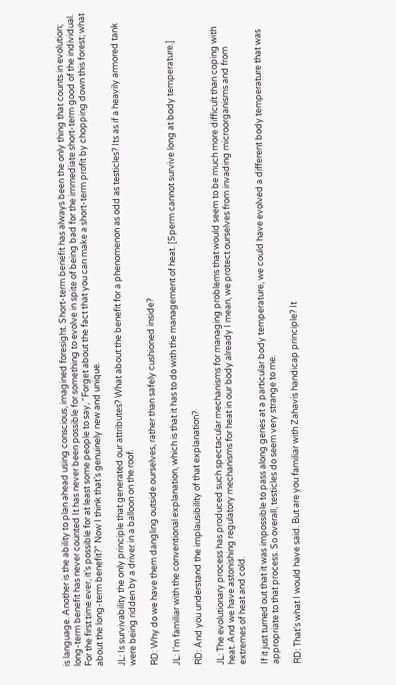is language. Another is the ability to plan ahead using conscious, imagined foresight. Short-term benefit has always been the only thing that counts in evolution; long-term benefit has never counted It has never been possible for something to evolve in spite of being bad for the immediate short-term good of the individual. For the first time ever, it’s possible for at least some people to say, “Forget about the fact that you can make a short-term profit by chopping down this forest; what about the long-term benefit?” Now I think that’s genuinely new and unique.

JL: Is survivability the only principle that generated our attributes? What about the benefit for a phenomenon as odd as testicles? Its as if a heavily armored tank were being ridden by a driver in a balloon on the roof.

RD: Why do we have them dangling outside ourselves, rather than safely cushioned inside?

JL: I’m familiar with the conventional explanation, which is that it has to do with the management of heat. [Sperm cannot survive long at body temperature.]

RD: And you understand the implausibility of that explanation?

JL: The evolutionary process has produced such spectacular mechanisms for managing problems that would seem to be much more difficult than coping with heat. And we have astonishing regulatory mechanisms for heat in our body already I mean, we protect ourselves from invading microorganisms and from extremes of heat and cold.

If it just turned out that it was impossible to pass along genes at a particular body temperature, we could have evolved a different body temperature that was appropriate to that process. So overall, testicles do seem very strange to me.

RD: That’s what I would have said. But are you familiar with Zahavis handicap principle? It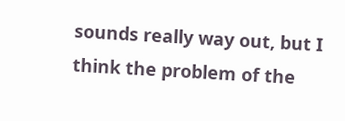sounds really way out, but I think the problem of the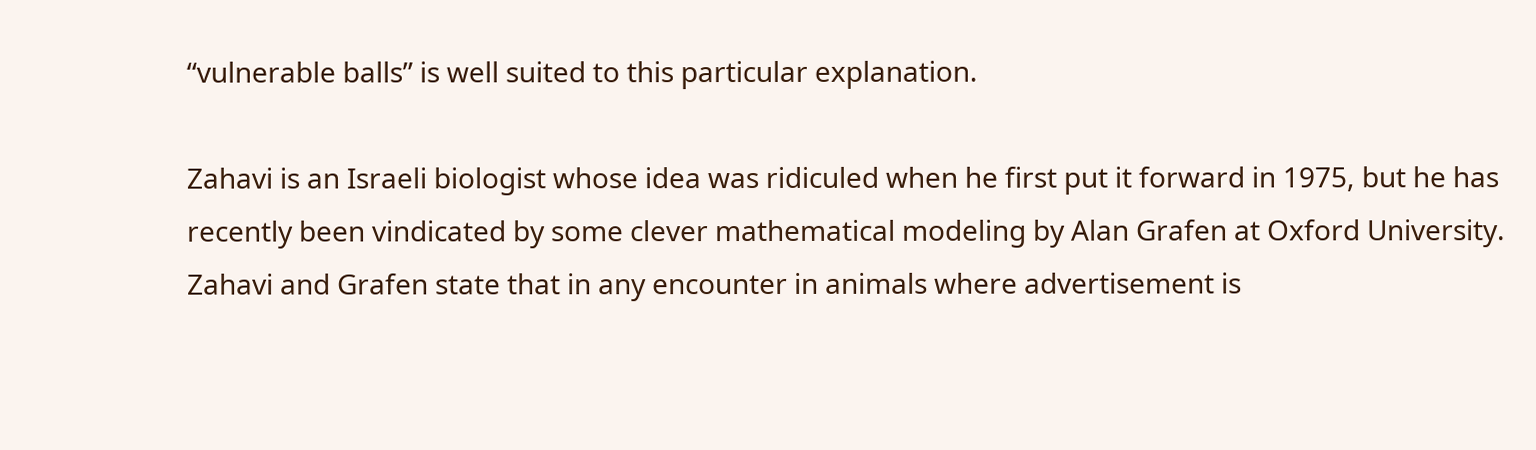“vulnerable balls” is well suited to this particular explanation.

Zahavi is an Israeli biologist whose idea was ridiculed when he first put it forward in 1975, but he has recently been vindicated by some clever mathematical modeling by Alan Grafen at Oxford University. Zahavi and Grafen state that in any encounter in animals where advertisement is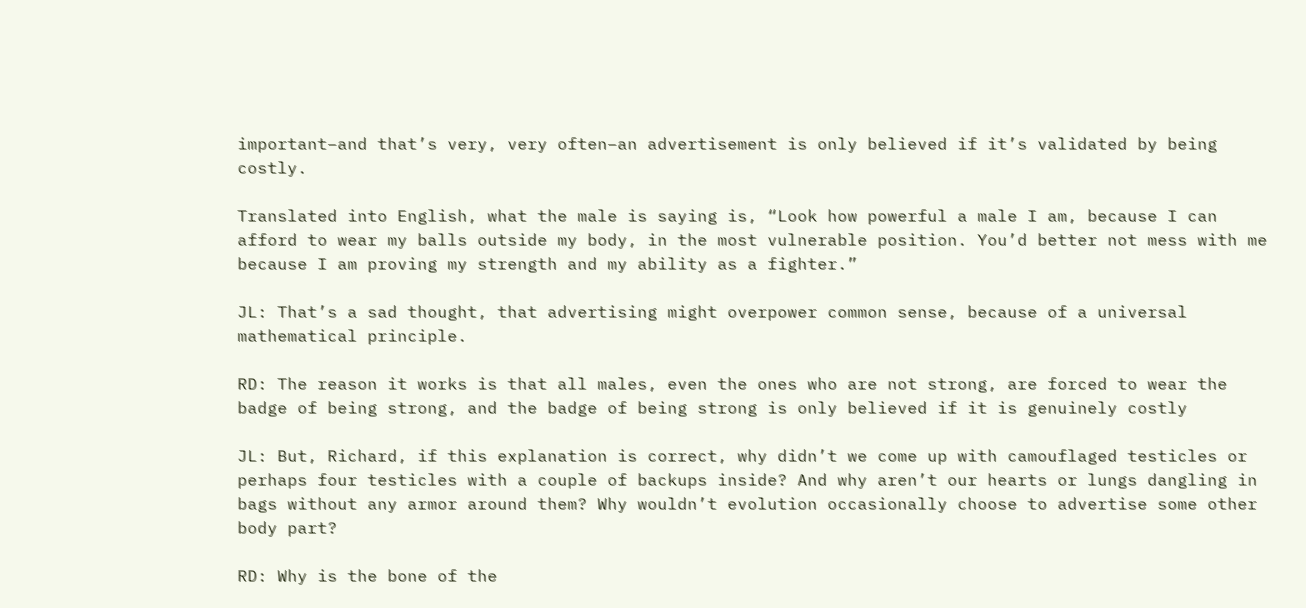important–and that’s very, very often–an advertisement is only believed if it’s validated by being costly.

Translated into English, what the male is saying is, “Look how powerful a male I am, because I can afford to wear my balls outside my body, in the most vulnerable position. You’d better not mess with me because I am proving my strength and my ability as a fighter.”

JL: That’s a sad thought, that advertising might overpower common sense, because of a universal mathematical principle.

RD: The reason it works is that all males, even the ones who are not strong, are forced to wear the badge of being strong, and the badge of being strong is only believed if it is genuinely costly

JL: But, Richard, if this explanation is correct, why didn’t we come up with camouflaged testicles or perhaps four testicles with a couple of backups inside? And why aren’t our hearts or lungs dangling in bags without any armor around them? Why wouldn’t evolution occasionally choose to advertise some other body part?

RD: Why is the bone of the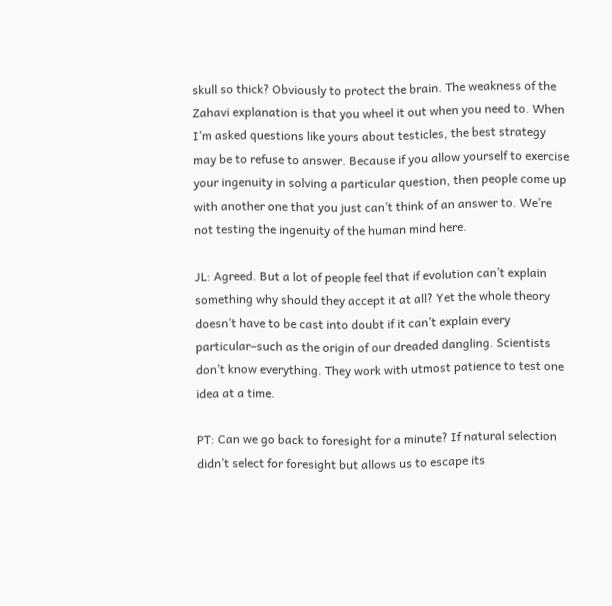skull so thick? Obviously to protect the brain. The weakness of the Zahavi explanation is that you wheel it out when you need to. When I’m asked questions like yours about testicles, the best strategy may be to refuse to answer. Because if you allow yourself to exercise your ingenuity in solving a particular question, then people come up with another one that you just can’t think of an answer to. We’re not testing the ingenuity of the human mind here.

JL: Agreed. But a lot of people feel that if evolution can’t explain something why should they accept it at all? Yet the whole theory doesn’t have to be cast into doubt if it can’t explain every particular–such as the origin of our dreaded dangling. Scientists don’t know everything. They work with utmost patience to test one idea at a time.

PT: Can we go back to foresight for a minute? If natural selection didn’t select for foresight but allows us to escape its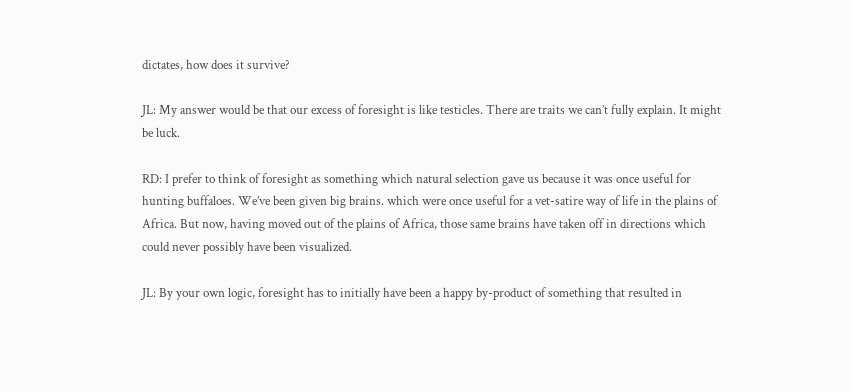dictates, how does it survive?

JL: My answer would be that our excess of foresight is like testicles. There are traits we can’t fully explain. It might be luck.

RD: I prefer to think of foresight as something which natural selection gave us because it was once useful for hunting buffaloes. We’ve been given big brains. which were once useful for a vet-satire way of life in the plains of Africa. But now, having moved out of the plains of Africa, those same brains have taken off in directions which could never possibly have been visualized.

JL: By your own logic, foresight has to initially have been a happy by-product of something that resulted in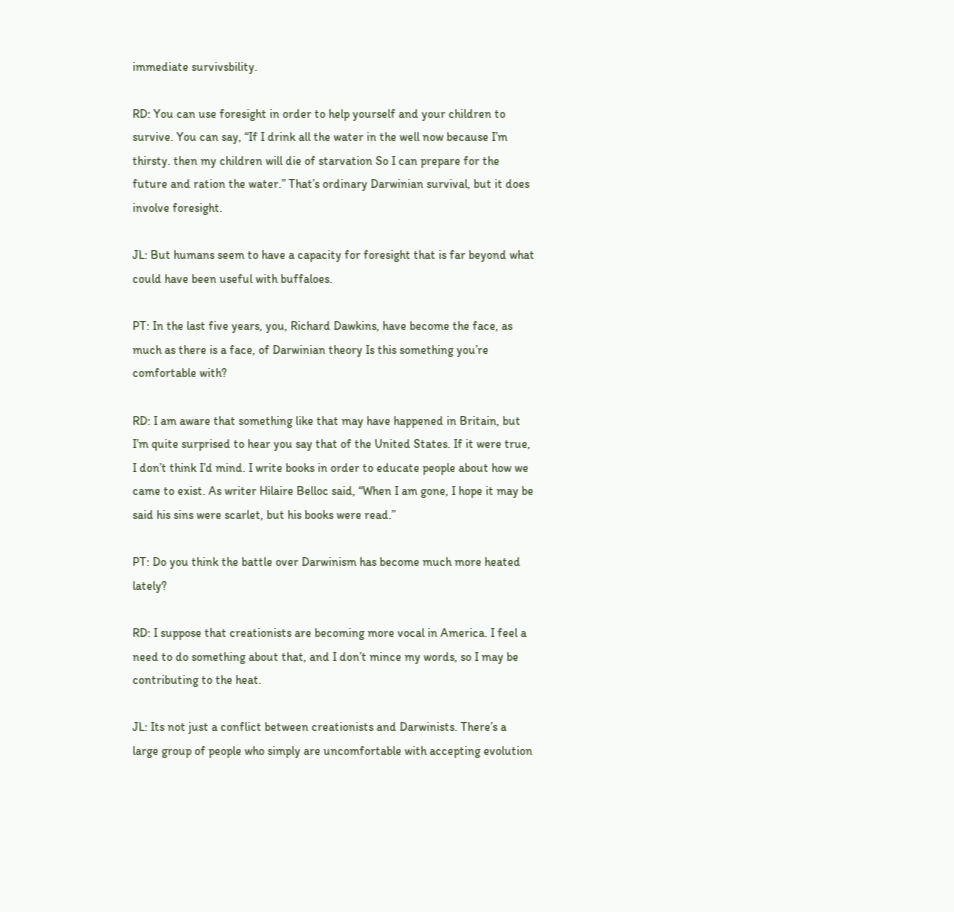immediate survivsbility.

RD: You can use foresight in order to help yourself and your children to survive. You can say, “If I drink all the water in the well now because I’m thirsty. then my children will die of starvation So I can prepare for the future and ration the water.” That’s ordinary Darwinian survival, but it does involve foresight.

JL: But humans seem to have a capacity for foresight that is far beyond what could have been useful with buffaloes.

PT: In the last five years, you, Richard Dawkins, have become the face, as much as there is a face, of Darwinian theory Is this something you’re comfortable with?

RD: I am aware that something like that may have happened in Britain, but I’m quite surprised to hear you say that of the United States. If it were true, I don’t think I’d mind. I write books in order to educate people about how we came to exist. As writer Hilaire Belloc said, “When I am gone, I hope it may be said his sins were scarlet, but his books were read.”

PT: Do you think the battle over Darwinism has become much more heated lately?

RD: I suppose that creationists are becoming more vocal in America. I feel a need to do something about that, and I don’t mince my words, so I may be contributing to the heat.

JL: Its not just a conflict between creationists and Darwinists. There’s a large group of people who simply are uncomfortable with accepting evolution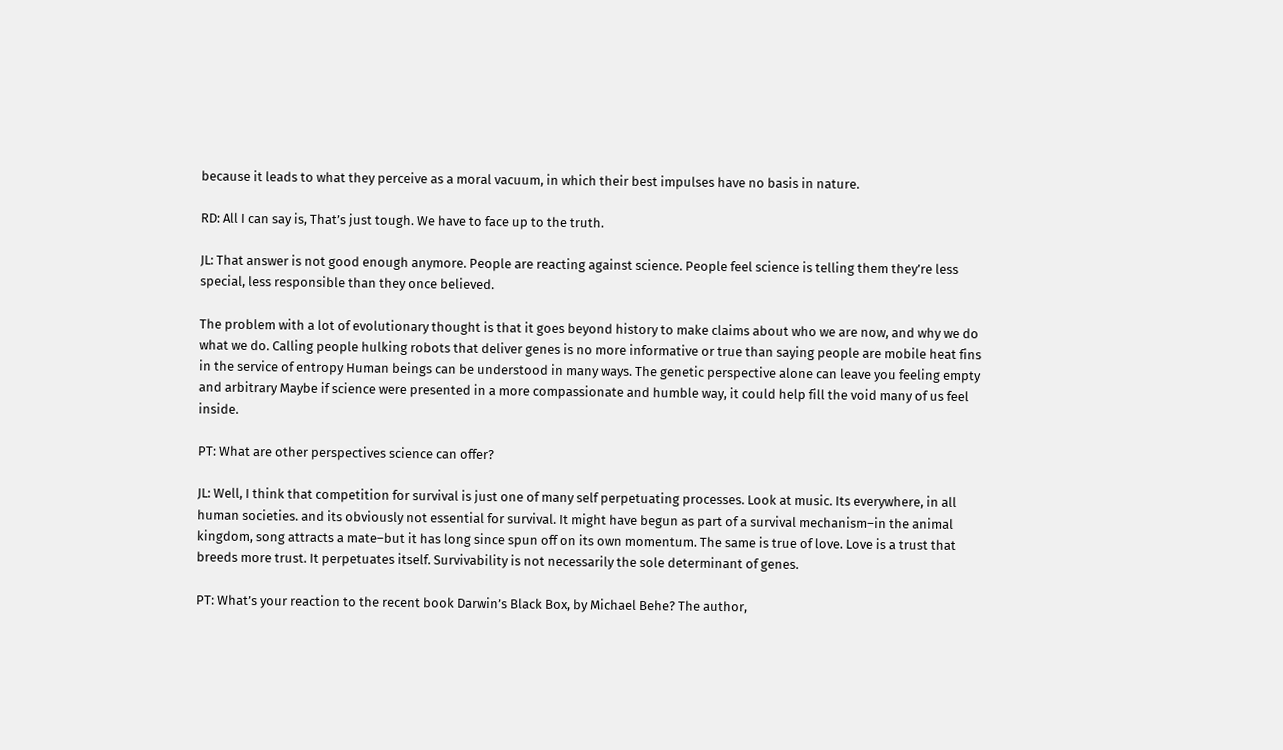because it leads to what they perceive as a moral vacuum, in which their best impulses have no basis in nature.

RD: All I can say is, That’s just tough. We have to face up to the truth.

JL: That answer is not good enough anymore. People are reacting against science. People feel science is telling them they’re less special, less responsible than they once believed.

The problem with a lot of evolutionary thought is that it goes beyond history to make claims about who we are now, and why we do what we do. Calling people hulking robots that deliver genes is no more informative or true than saying people are mobile heat fins in the service of entropy Human beings can be understood in many ways. The genetic perspective alone can leave you feeling empty and arbitrary Maybe if science were presented in a more compassionate and humble way, it could help fill the void many of us feel inside.

PT: What are other perspectives science can offer?

JL: Well, I think that competition for survival is just one of many self perpetuating processes. Look at music. Its everywhere, in all human societies. and its obviously not essential for survival. It might have begun as part of a survival mechanism–in the animal kingdom, song attracts a mate–but it has long since spun off on its own momentum. The same is true of love. Love is a trust that breeds more trust. It perpetuates itself. Survivability is not necessarily the sole determinant of genes.

PT: What’s your reaction to the recent book Darwin’s Black Box, by Michael Behe? The author,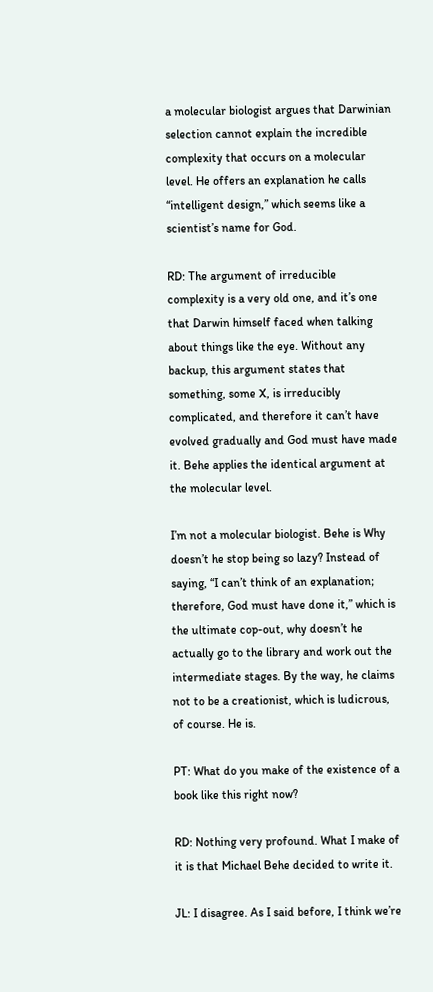a molecular biologist argues that Darwinian selection cannot explain the incredible complexity that occurs on a molecular level. He offers an explanation he calls “intelligent design,” which seems like a scientist’s name for God.

RD: The argument of irreducible complexity is a very old one, and it’s one that Darwin himself faced when talking about things like the eye. Without any backup, this argument states that something, some X, is irreducibly complicated, and therefore it can’t have evolved gradually and God must have made it. Behe applies the identical argument at the molecular level.

I’m not a molecular biologist. Behe is Why doesn’t he stop being so lazy? Instead of saying, “I can’t think of an explanation; therefore, God must have done it,” which is the ultimate cop-out, why doesn’t he actually go to the library and work out the intermediate stages. By the way, he claims not to be a creationist, which is ludicrous, of course. He is.

PT: What do you make of the existence of a book like this right now?

RD: Nothing very profound. What I make of it is that Michael Behe decided to write it.

JL: I disagree. As I said before, I think we’re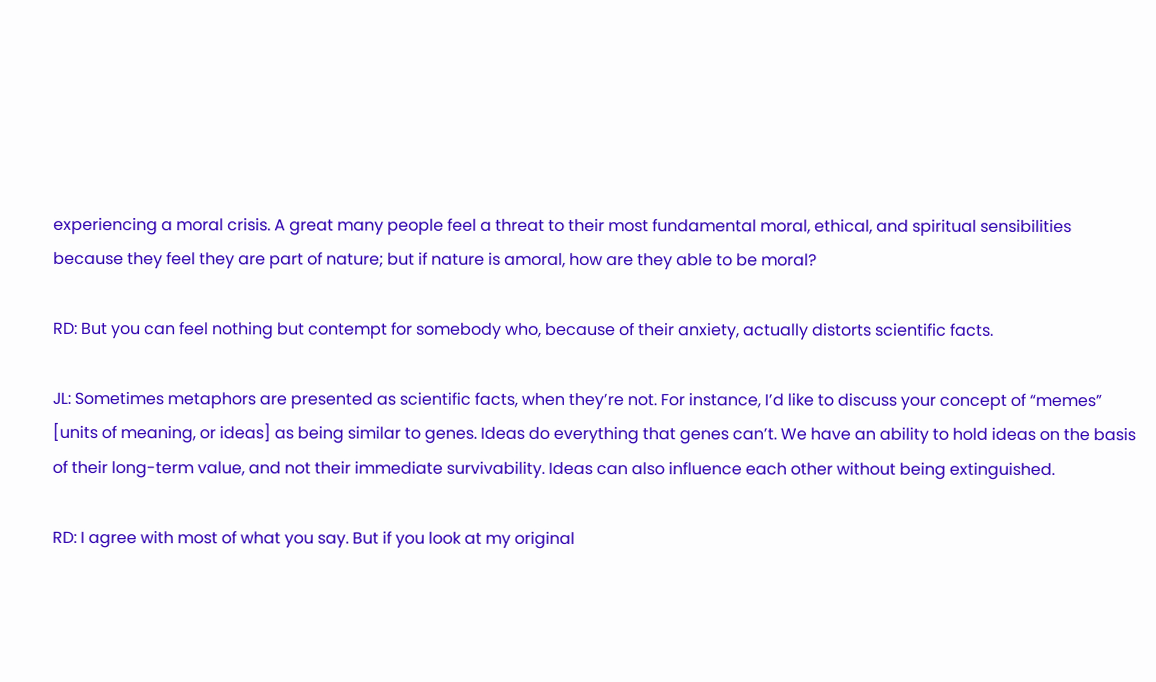experiencing a moral crisis. A great many people feel a threat to their most fundamental moral, ethical, and spiritual sensibilities because they feel they are part of nature; but if nature is amoral, how are they able to be moral?

RD: But you can feel nothing but contempt for somebody who, because of their anxiety, actually distorts scientific facts.

JL: Sometimes metaphors are presented as scientific facts, when they’re not. For instance, I’d like to discuss your concept of “memes” [units of meaning, or ideas] as being similar to genes. Ideas do everything that genes can’t. We have an ability to hold ideas on the basis of their long-term value, and not their immediate survivability. Ideas can also influence each other without being extinguished.

RD: I agree with most of what you say. But if you look at my original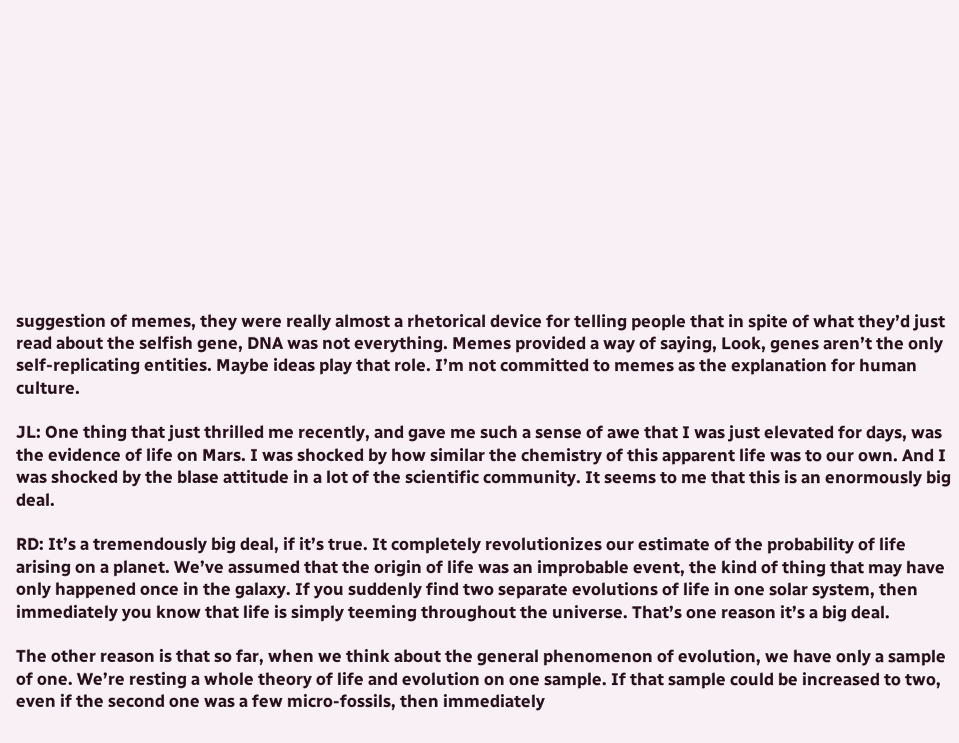suggestion of memes, they were really almost a rhetorical device for telling people that in spite of what they’d just read about the selfish gene, DNA was not everything. Memes provided a way of saying, Look, genes aren’t the only self-replicating entities. Maybe ideas play that role. I’m not committed to memes as the explanation for human culture.

JL: One thing that just thrilled me recently, and gave me such a sense of awe that I was just elevated for days, was the evidence of life on Mars. I was shocked by how similar the chemistry of this apparent life was to our own. And I was shocked by the blase attitude in a lot of the scientific community. It seems to me that this is an enormously big deal.

RD: It’s a tremendously big deal, if it’s true. It completely revolutionizes our estimate of the probability of life arising on a planet. We’ve assumed that the origin of life was an improbable event, the kind of thing that may have only happened once in the galaxy. If you suddenly find two separate evolutions of life in one solar system, then immediately you know that life is simply teeming throughout the universe. That’s one reason it’s a big deal.

The other reason is that so far, when we think about the general phenomenon of evolution, we have only a sample of one. We’re resting a whole theory of life and evolution on one sample. If that sample could be increased to two, even if the second one was a few micro-fossils, then immediately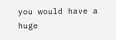you would have a huge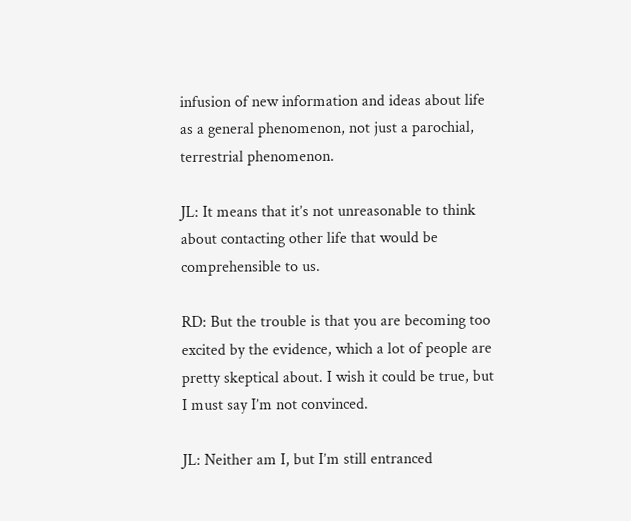infusion of new information and ideas about life as a general phenomenon, not just a parochial, terrestrial phenomenon.

JL: It means that it’s not unreasonable to think about contacting other life that would be comprehensible to us.

RD: But the trouble is that you are becoming too excited by the evidence, which a lot of people are pretty skeptical about. I wish it could be true, but I must say I’m not convinced.

JL: Neither am I, but I’m still entranced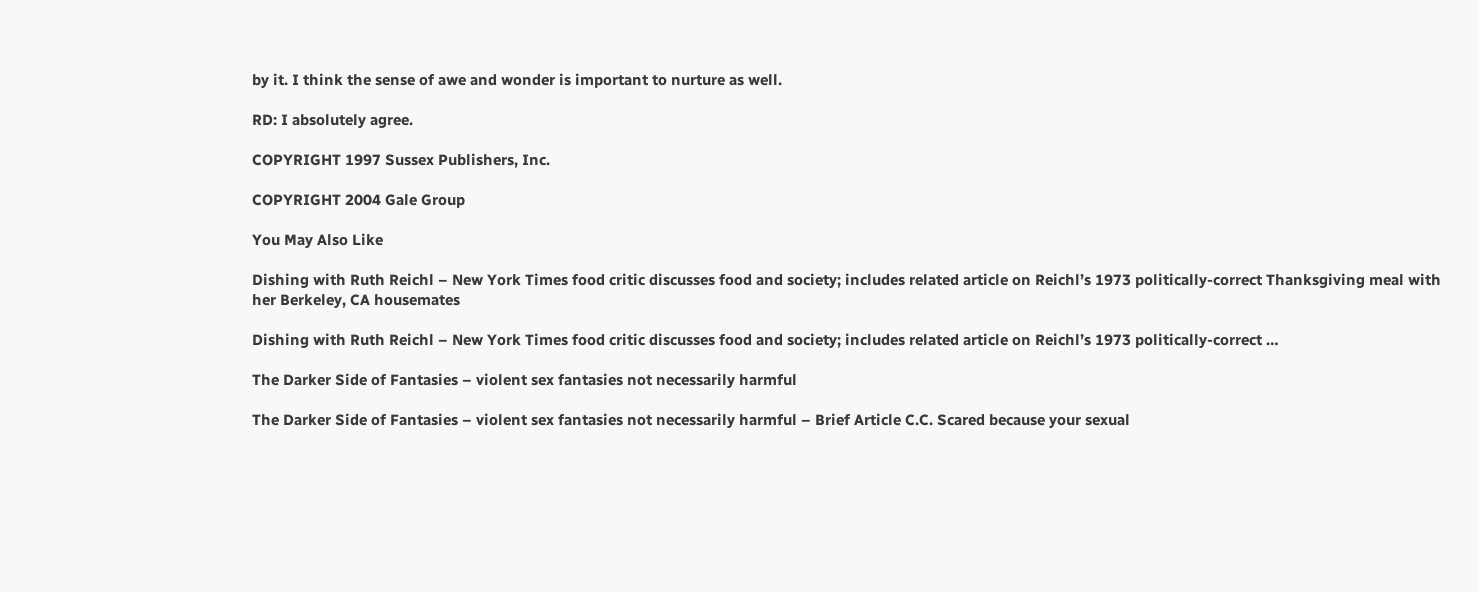by it. I think the sense of awe and wonder is important to nurture as well.

RD: I absolutely agree.

COPYRIGHT 1997 Sussex Publishers, Inc.

COPYRIGHT 2004 Gale Group

You May Also Like

Dishing with Ruth Reichl – New York Times food critic discusses food and society; includes related article on Reichl’s 1973 politically-correct Thanksgiving meal with her Berkeley, CA housemates

Dishing with Ruth Reichl – New York Times food critic discusses food and society; includes related article on Reichl’s 1973 politically-correct …

The Darker Side of Fantasies – violent sex fantasies not necessarily harmful

The Darker Side of Fantasies – violent sex fantasies not necessarily harmful – Brief Article C.C. Scared because your sexual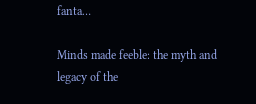fanta…

Minds made feeble: the myth and legacy of the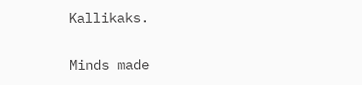Kallikaks.

Minds made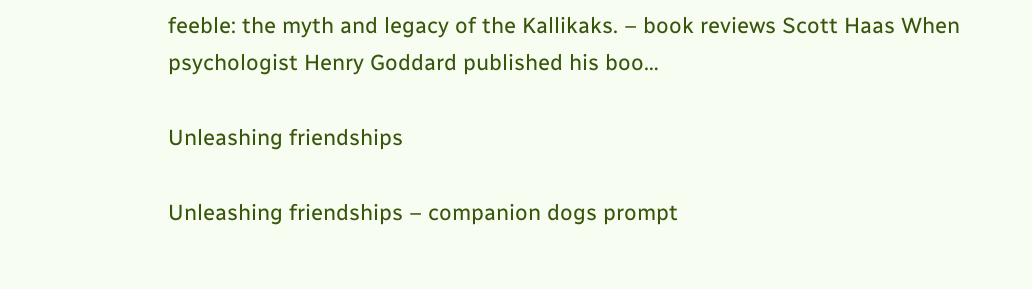feeble: the myth and legacy of the Kallikaks. – book reviews Scott Haas When psychologist Henry Goddard published his boo…

Unleashing friendships

Unleashing friendships – companion dogs prompt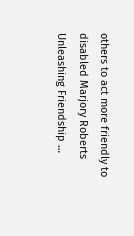others to act more friendly to disabled Marjory Roberts Unleashing Friendship …